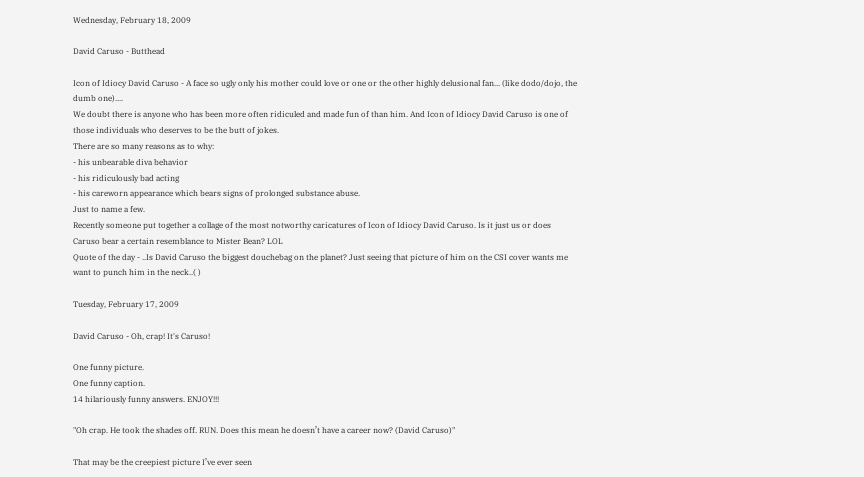Wednesday, February 18, 2009

David Caruso - Butthead

Icon of Idiocy David Caruso - A face so ugly only his mother could love or one or the other highly delusional fan... (like dodo/dojo, the dumb one)....
We doubt there is anyone who has been more often ridiculed and made fun of than him. And Icon of Idiocy David Caruso is one of those individuals who deserves to be the butt of jokes.
There are so many reasons as to why:
- his unbearable diva behavior
- his ridiculously bad acting
- his careworn appearance which bears signs of prolonged substance abuse.
Just to name a few.
Recently someone put together a collage of the most notworthy caricatures of Icon of Idiocy David Caruso. Is it just us or does Caruso bear a certain resemblance to Mister Bean? LOL
Quote of the day - ..Is David Caruso the biggest douchebag on the planet? Just seeing that picture of him on the CSI cover wants me want to punch him in the neck..( )

Tuesday, February 17, 2009

David Caruso - Oh, crap! It's Caruso!

One funny picture.
One funny caption.
14 hilariously funny answers. ENJOY!!!

"Oh crap. He took the shades off. RUN. Does this mean he doesn’t have a career now? (David Caruso)"

That may be the creepiest picture I’ve ever seen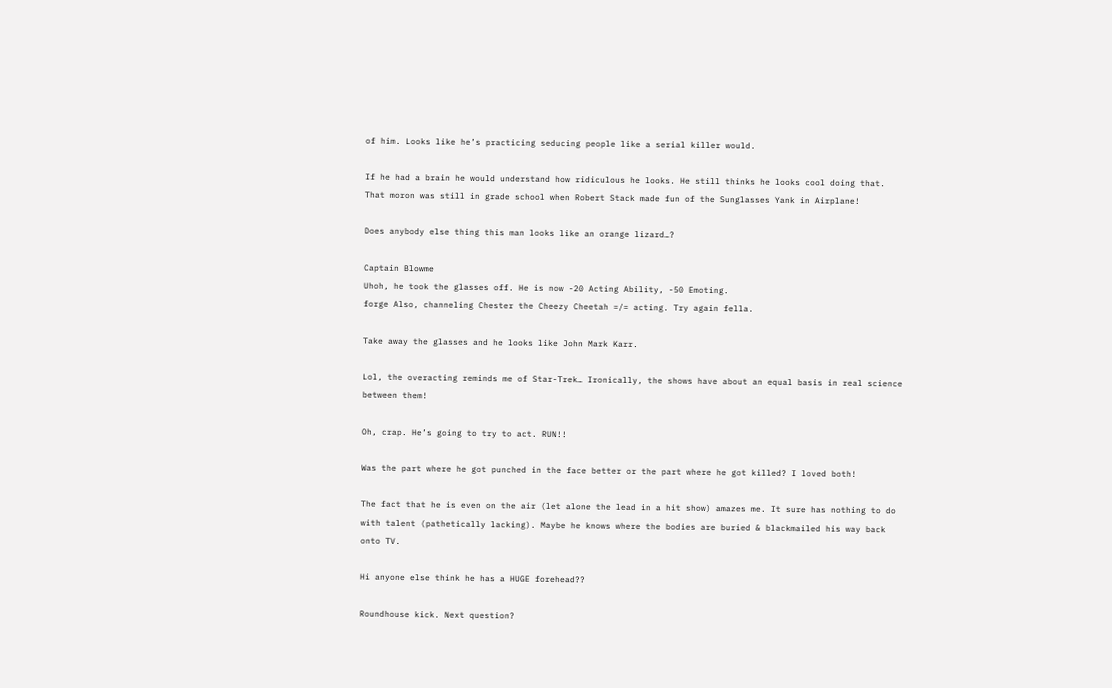of him. Looks like he’s practicing seducing people like a serial killer would.

If he had a brain he would understand how ridiculous he looks. He still thinks he looks cool doing that. That moron was still in grade school when Robert Stack made fun of the Sunglasses Yank in Airplane!

Does anybody else thing this man looks like an orange lizard…?

Captain Blowme
Uhoh, he took the glasses off. He is now -20 Acting Ability, -50 Emoting.
forge Also, channeling Chester the Cheezy Cheetah =/= acting. Try again fella.

Take away the glasses and he looks like John Mark Karr.

Lol, the overacting reminds me of Star-Trek… Ironically, the shows have about an equal basis in real science between them!

Oh, crap. He’s going to try to act. RUN!!

Was the part where he got punched in the face better or the part where he got killed? I loved both!

The fact that he is even on the air (let alone the lead in a hit show) amazes me. It sure has nothing to do with talent (pathetically lacking). Maybe he knows where the bodies are buried & blackmailed his way back onto TV.

Hi anyone else think he has a HUGE forehead??

Roundhouse kick. Next question?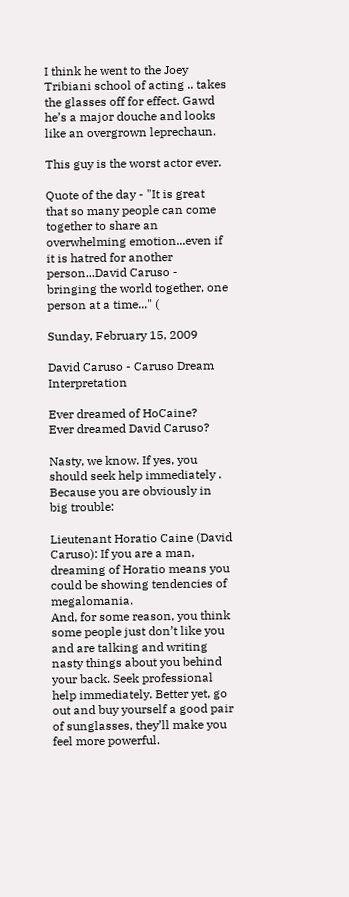I think he went to the Joey Tribiani school of acting .. takes the glasses off for effect. Gawd he’s a major douche and looks like an overgrown leprechaun.

This guy is the worst actor ever.

Quote of the day - "It is great that so many people can come together to share an overwhelming emotion...even if it is hatred for another person...David Caruso - bringing the world together, one person at a time..." (

Sunday, February 15, 2009

David Caruso - Caruso Dream Interpretation

Ever dreamed of HoCaine?
Ever dreamed David Caruso?

Nasty, we know. If yes, you should seek help immediately . Because you are obviously in big trouble:

Lieutenant Horatio Caine (David Caruso): If you are a man, dreaming of Horatio means you could be showing tendencies of megalomania.
And, for some reason, you think some people just don’t like you and are talking and writing nasty things about you behind your back. Seek professional help immediately. Better yet, go out and buy yourself a good pair of sunglasses, they’ll make you feel more powerful.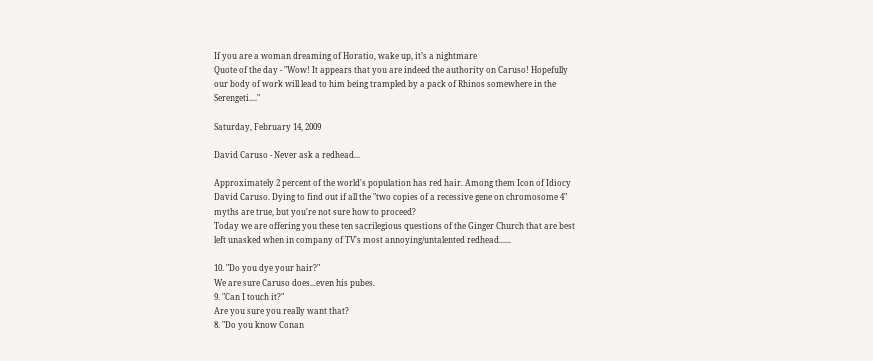If you are a woman dreaming of Horatio, wake up, it’s a nightmare
Quote of the day - "Wow! It appears that you are indeed the authority on Caruso! Hopefully our body of work will lead to him being trampled by a pack of Rhinos somewhere in the Serengeti...."

Saturday, February 14, 2009

David Caruso - Never ask a redhead...

Approximately 2 percent of the world's population has red hair. Among them Icon of Idiocy David Caruso. Dying to find out if all the "two copies of a recessive gene on chromosome 4" myths are true, but you're not sure how to proceed?
Today we are offering you these ten sacrilegious questions of the Ginger Church that are best left unasked when in company of TV's most annoying/untalented redhead......

10. "Do you dye your hair?"
We are sure Caruso does...even his pubes.
9. "Can I touch it?"
Are you sure you really want that?
8. "Do you know Conan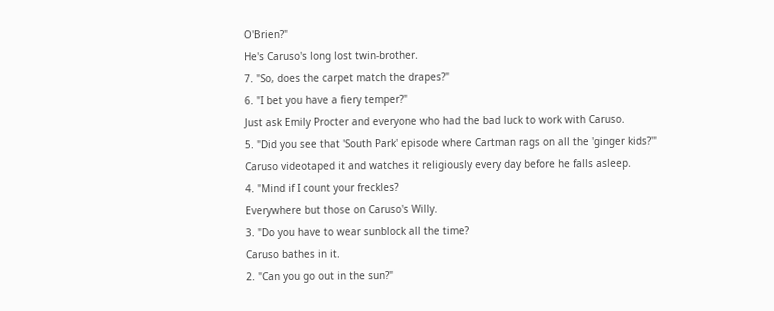O'Brien?"
He's Caruso's long lost twin-brother.
7. "So, does the carpet match the drapes?"
6. "I bet you have a fiery temper?"
Just ask Emily Procter and everyone who had the bad luck to work with Caruso.
5. "Did you see that 'South Park' episode where Cartman rags on all the 'ginger kids?'"
Caruso videotaped it and watches it religiously every day before he falls asleep.
4. "Mind if I count your freckles?
Everywhere but those on Caruso's Willy.
3. "Do you have to wear sunblock all the time?
Caruso bathes in it.
2. "Can you go out in the sun?"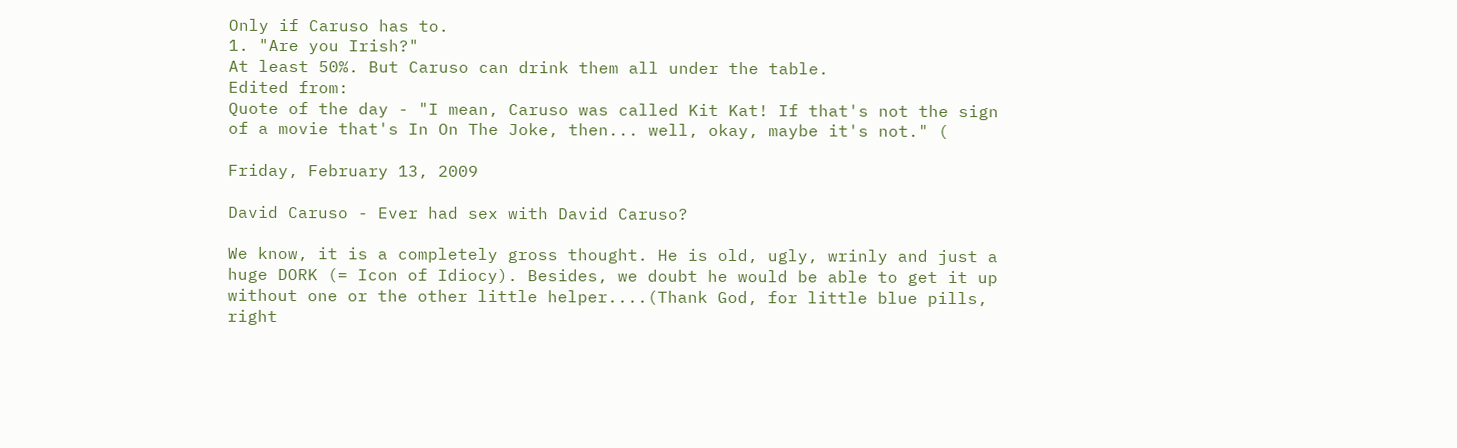Only if Caruso has to.
1. "Are you Irish?"
At least 50%. But Caruso can drink them all under the table.
Edited from:
Quote of the day - "I mean, Caruso was called Kit Kat! If that's not the sign of a movie that's In On The Joke, then... well, okay, maybe it's not." (

Friday, February 13, 2009

David Caruso - Ever had sex with David Caruso?

We know, it is a completely gross thought. He is old, ugly, wrinly and just a huge DORK (= Icon of Idiocy). Besides, we doubt he would be able to get it up without one or the other little helper....(Thank God, for little blue pills, right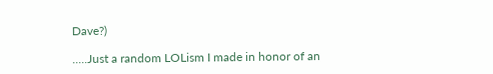Dave?)

.....Just a random LOLism I made in honor of an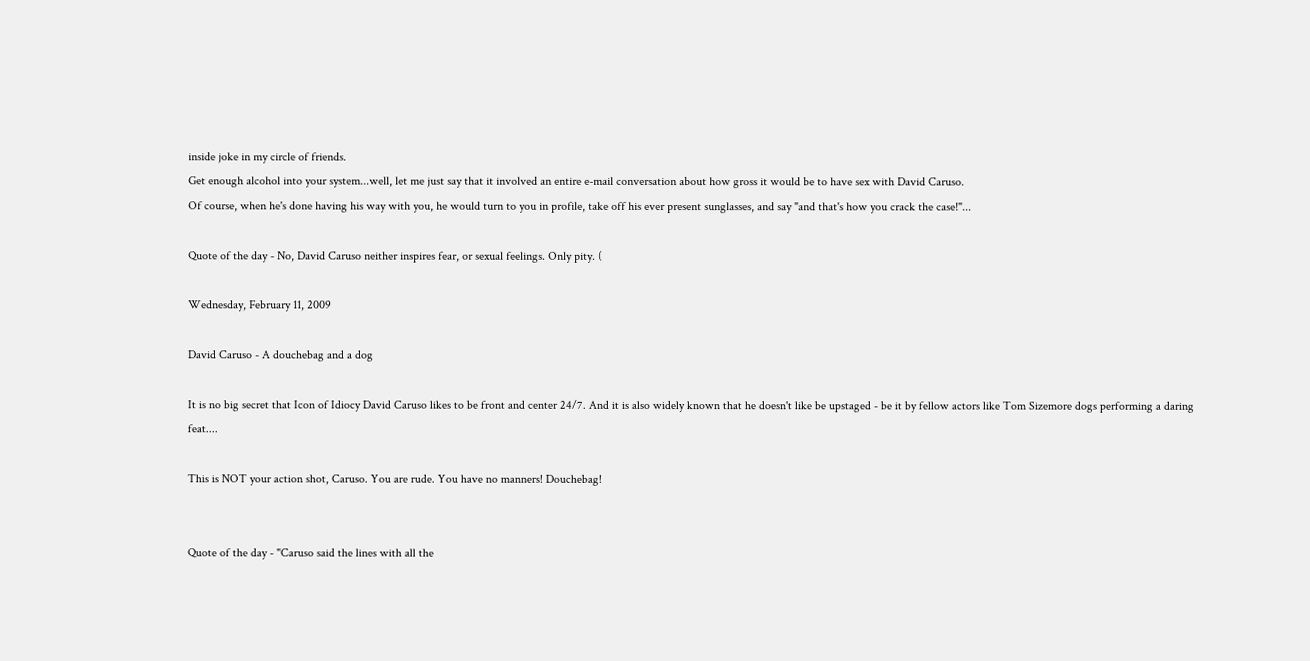inside joke in my circle of friends.
Get enough alcohol into your system...well, let me just say that it involved an entire e-mail conversation about how gross it would be to have sex with David Caruso.
Of course, when he's done having his way with you, he would turn to you in profile, take off his ever present sunglasses, and say "and that's how you crack the case!"...

Quote of the day - No, David Caruso neither inspires fear, or sexual feelings. Only pity. (

Wednesday, February 11, 2009

David Caruso - A douchebag and a dog

It is no big secret that Icon of Idiocy David Caruso likes to be front and center 24/7. And it is also widely known that he doesn't like be upstaged - be it by fellow actors like Tom Sizemore dogs performing a daring feat....

This is NOT your action shot, Caruso. You are rude. You have no manners! Douchebag!


Quote of the day - "Caruso said the lines with all the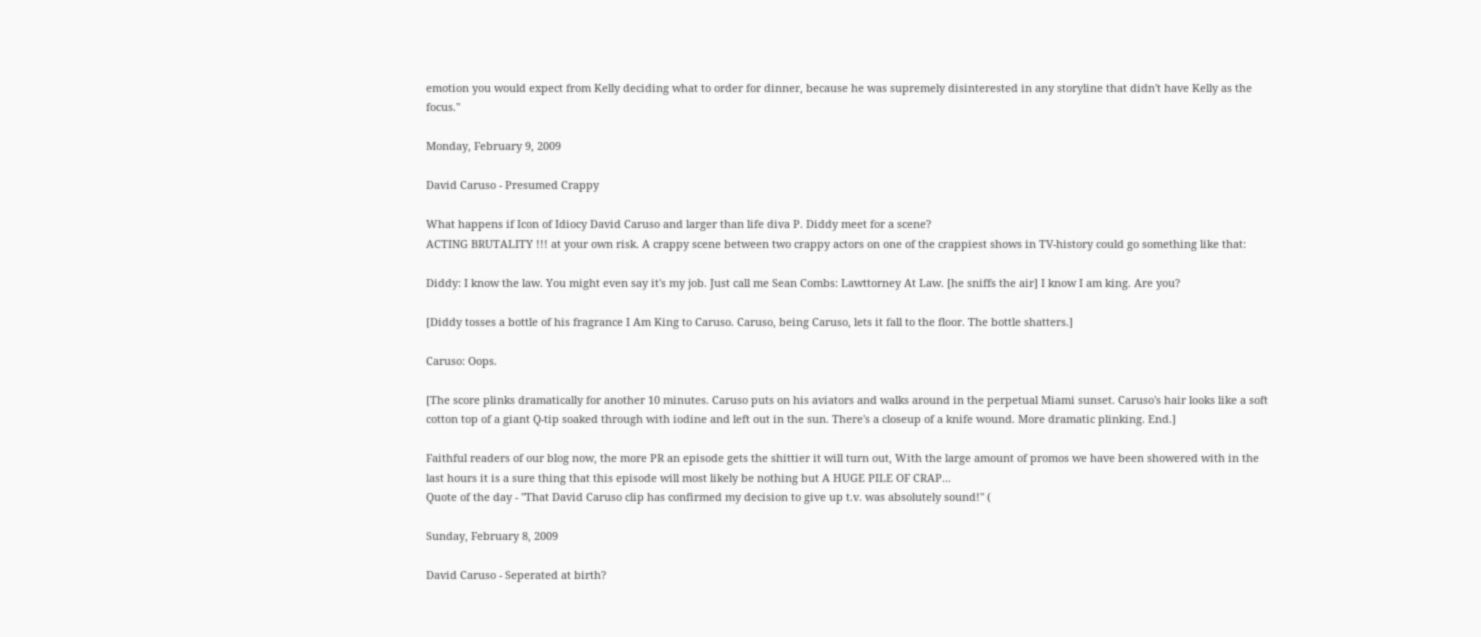emotion you would expect from Kelly deciding what to order for dinner, because he was supremely disinterested in any storyline that didn't have Kelly as the focus."

Monday, February 9, 2009

David Caruso - Presumed Crappy

What happens if Icon of Idiocy David Caruso and larger than life diva P. Diddy meet for a scene?
ACTING BRUTALITY !!! at your own risk. A crappy scene between two crappy actors on one of the crappiest shows in TV-history could go something like that:

Diddy: I know the law. You might even say it's my job. Just call me Sean Combs: Lawttorney At Law. [he sniffs the air] I know I am king. Are you?

[Diddy tosses a bottle of his fragrance I Am King to Caruso. Caruso, being Caruso, lets it fall to the floor. The bottle shatters.]

Caruso: Oops.

[The score plinks dramatically for another 10 minutes. Caruso puts on his aviators and walks around in the perpetual Miami sunset. Caruso's hair looks like a soft cotton top of a giant Q-tip soaked through with iodine and left out in the sun. There's a closeup of a knife wound. More dramatic plinking. End.]

Faithful readers of our blog now, the more PR an episode gets the shittier it will turn out, With the large amount of promos we have been showered with in the last hours it is a sure thing that this episode will most likely be nothing but A HUGE PILE OF CRAP...
Quote of the day - "That David Caruso clip has confirmed my decision to give up t.v. was absolutely sound!" (

Sunday, February 8, 2009

David Caruso - Seperated at birth?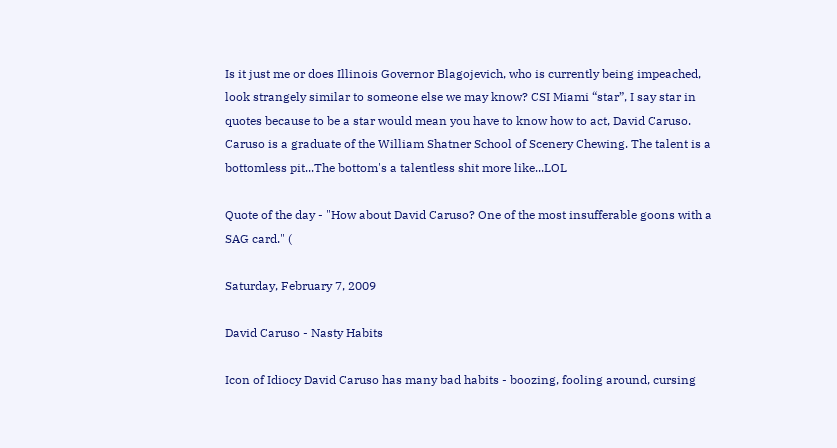Is it just me or does Illinois Governor Blagojevich, who is currently being impeached, look strangely similar to someone else we may know? CSI Miami “star”, I say star in quotes because to be a star would mean you have to know how to act, David Caruso.
Caruso is a graduate of the William Shatner School of Scenery Chewing. The talent is a bottomless pit...The bottom's a talentless shit more like...LOL

Quote of the day - "How about David Caruso? One of the most insufferable goons with a SAG card." (

Saturday, February 7, 2009

David Caruso - Nasty Habits

Icon of Idiocy David Caruso has many bad habits - boozing, fooling around, cursing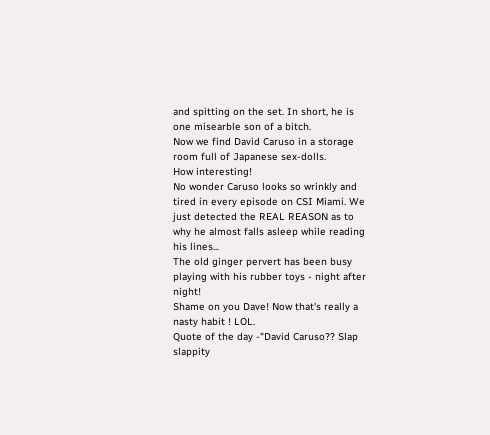and spitting on the set. In short, he is one misearble son of a bitch.
Now we find David Caruso in a storage room full of Japanese sex-dolls.
How interesting!
No wonder Caruso looks so wrinkly and tired in every episode on CSI Miami. We just detected the REAL REASON as to why he almost falls asleep while reading his lines...
The old ginger pervert has been busy playing with his rubber toys - night after night!
Shame on you Dave! Now that's really a nasty habit ! LOL.
Quote of the day -"David Caruso?? Slap slappity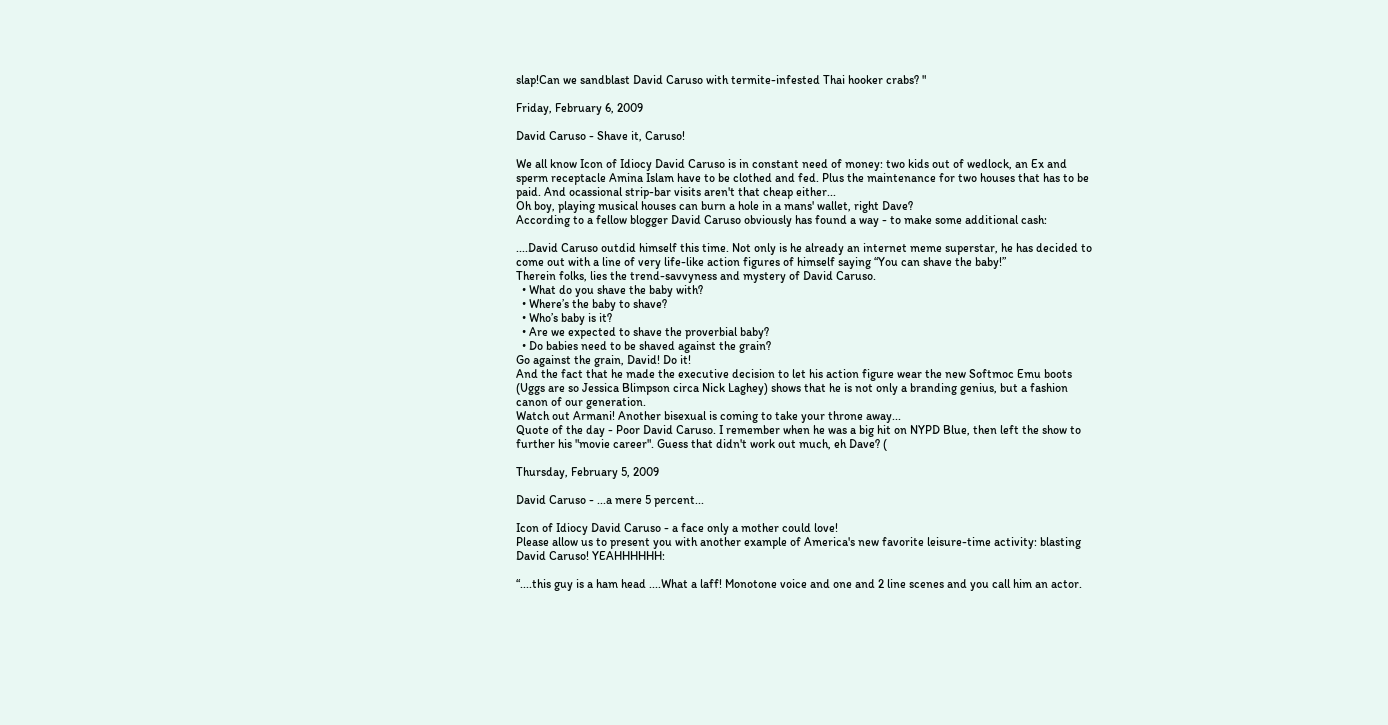slap!Can we sandblast David Caruso with termite-infested Thai hooker crabs? "

Friday, February 6, 2009

David Caruso - Shave it, Caruso!

We all know Icon of Idiocy David Caruso is in constant need of money: two kids out of wedlock, an Ex and sperm receptacle Amina Islam have to be clothed and fed. Plus the maintenance for two houses that has to be paid. And ocassional strip-bar visits aren't that cheap either...
Oh boy, playing musical houses can burn a hole in a mans' wallet, right Dave?
According to a fellow blogger David Caruso obviously has found a way - to make some additional cash:

....David Caruso outdid himself this time. Not only is he already an internet meme superstar, he has decided to come out with a line of very life-like action figures of himself saying “You can shave the baby!”
Therein folks, lies the trend-savvyness and mystery of David Caruso.
  • What do you shave the baby with?
  • Where’s the baby to shave?
  • Who’s baby is it?
  • Are we expected to shave the proverbial baby?
  • Do babies need to be shaved against the grain?
Go against the grain, David! Do it!
And the fact that he made the executive decision to let his action figure wear the new Softmoc Emu boots (Uggs are so Jessica Blimpson circa Nick Laghey) shows that he is not only a branding genius, but a fashion canon of our generation.
Watch out Armani! Another bisexual is coming to take your throne away...
Quote of the day - Poor David Caruso. I remember when he was a big hit on NYPD Blue, then left the show to further his "movie career". Guess that didn't work out much, eh Dave? (

Thursday, February 5, 2009

David Caruso - ...a mere 5 percent...

Icon of Idiocy David Caruso - a face only a mother could love!
Please allow us to present you with another example of America's new favorite leisure-time activity: blasting David Caruso! YEAHHHHHH:

“....this guy is a ham head ....What a laff! Monotone voice and one and 2 line scenes and you call him an actor.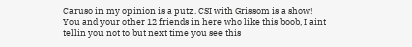Caruso in my opinion is a putz. CSI with Grissom is a show! You and your other 12 friends in here who like this boob, I aint tellin you not to but next time you see this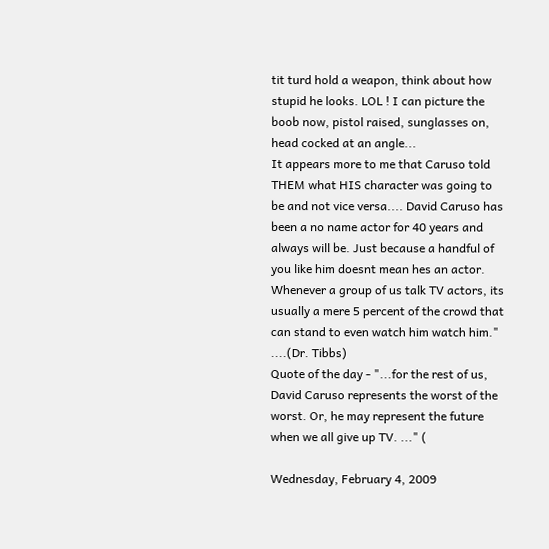tit turd hold a weapon, think about how stupid he looks. LOL ! I can picture the boob now, pistol raised, sunglasses on, head cocked at an angle...
It appears more to me that Caruso told THEM what HIS character was going to be and not vice versa.... David Caruso has been a no name actor for 40 years and always will be. Just because a handful of you like him doesnt mean hes an actor. Whenever a group of us talk TV actors, its usually a mere 5 percent of the crowd that can stand to even watch him watch him." ....(Dr. Tibbs)
Quote of the day - "...for the rest of us, David Caruso represents the worst of the worst. Or, he may represent the future when we all give up TV. ..." (

Wednesday, February 4, 2009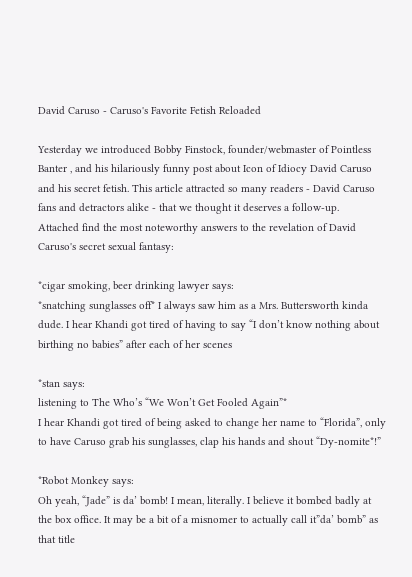David Caruso - Caruso's Favorite Fetish Reloaded

Yesterday we introduced Bobby Finstock, founder/webmaster of Pointless Banter , and his hilariously funny post about Icon of Idiocy David Caruso and his secret fetish. This article attracted so many readers - David Caruso fans and detractors alike - that we thought it deserves a follow-up.
Attached find the most noteworthy answers to the revelation of David Caruso's secret sexual fantasy:

*cigar smoking, beer drinking lawyer says:
*snatching sunglasses off* I always saw him as a Mrs. Buttersworth kinda dude. I hear Khandi got tired of having to say “I don’t know nothing about birthing no babies” after each of her scenes

*stan says:
listening to The Who’s “We Won’t Get Fooled Again”*
I hear Khandi got tired of being asked to change her name to “Florida”, only to have Caruso grab his sunglasses, clap his hands and shout “Dy-nomite*!”

*Robot Monkey says:
Oh yeah, “Jade” is da’ bomb! I mean, literally. I believe it bombed badly at the box office. It may be a bit of a misnomer to actually call it”da’ bomb” as that title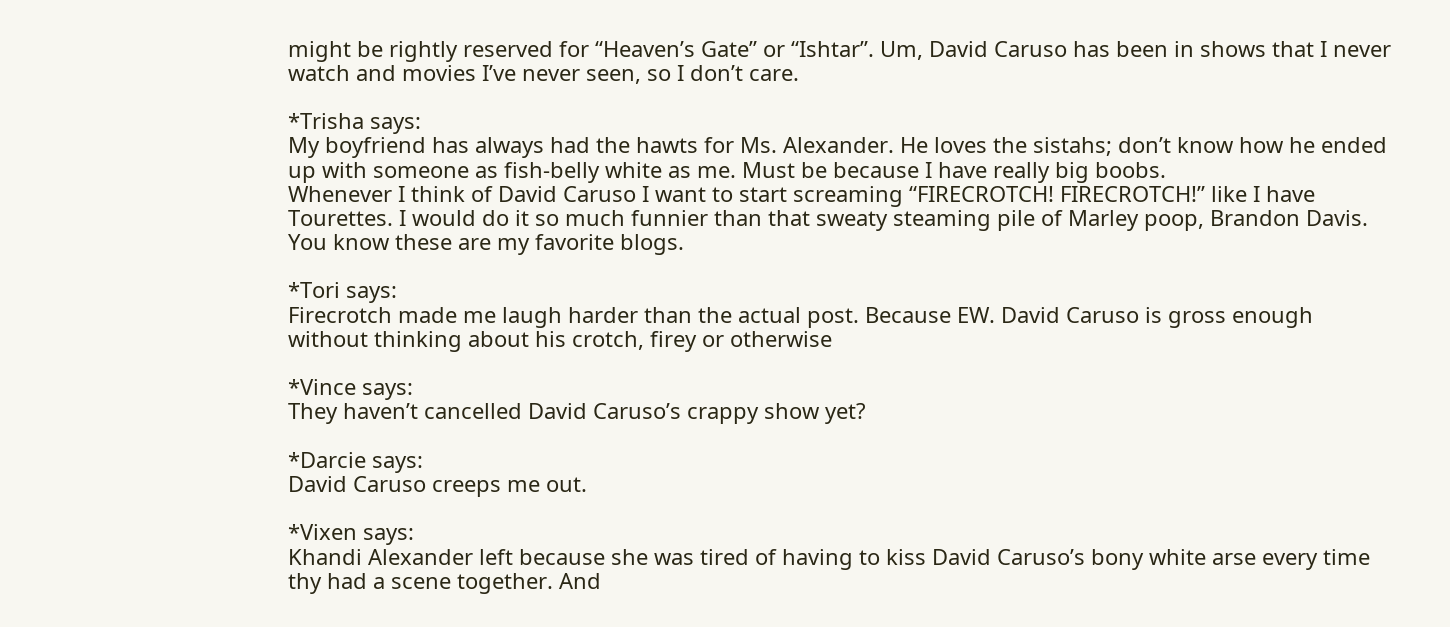might be rightly reserved for “Heaven’s Gate” or “Ishtar”. Um, David Caruso has been in shows that I never watch and movies I’ve never seen, so I don’t care.

*Trisha says:
My boyfriend has always had the hawts for Ms. Alexander. He loves the sistahs; don’t know how he ended up with someone as fish-belly white as me. Must be because I have really big boobs.
Whenever I think of David Caruso I want to start screaming “FIRECROTCH! FIRECROTCH!” like I have Tourettes. I would do it so much funnier than that sweaty steaming pile of Marley poop, Brandon Davis.
You know these are my favorite blogs.

*Tori says:
Firecrotch made me laugh harder than the actual post. Because EW. David Caruso is gross enough without thinking about his crotch, firey or otherwise

*Vince says:
They haven’t cancelled David Caruso’s crappy show yet?

*Darcie says:
David Caruso creeps me out.

*Vixen says:
Khandi Alexander left because she was tired of having to kiss David Caruso’s bony white arse every time thy had a scene together. And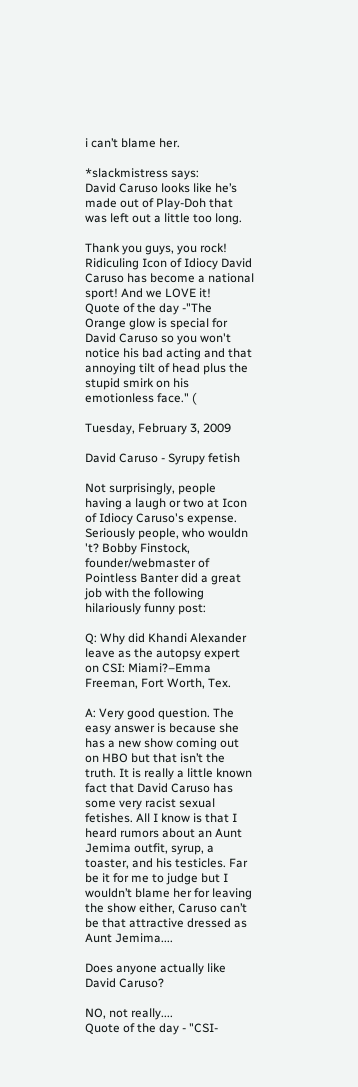i can’t blame her.

*slackmistress says:
David Caruso looks like he’s made out of Play-Doh that was left out a little too long.

Thank you guys, you rock! Ridiculing Icon of Idiocy David Caruso has become a national sport! And we LOVE it!
Quote of the day -"The Orange glow is special for David Caruso so you won't notice his bad acting and that annoying tilt of head plus the stupid smirk on his emotionless face." (

Tuesday, February 3, 2009

David Caruso - Syrupy fetish

Not surprisingly, people having a laugh or two at Icon of Idiocy Caruso's expense. Seriously people, who wouldn 't? Bobby Finstock, founder/webmaster of Pointless Banter did a great job with the following hilariously funny post:

Q: Why did Khandi Alexander leave as the autopsy expert on CSI: Miami?–Emma Freeman, Fort Worth, Tex.

A: Very good question. The easy answer is because she has a new show coming out on HBO but that isn’t the truth. It is really a little known fact that David Caruso has some very racist sexual fetishes. All I know is that I heard rumors about an Aunt Jemima outfit, syrup, a toaster, and his testicles. Far be it for me to judge but I wouldn’t blame her for leaving the show either, Caruso can’t be that attractive dressed as Aunt Jemima....

Does anyone actually like David Caruso?

NO, not really....
Quote of the day - "CSI-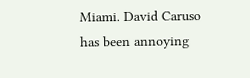Miami. David Caruso has been annoying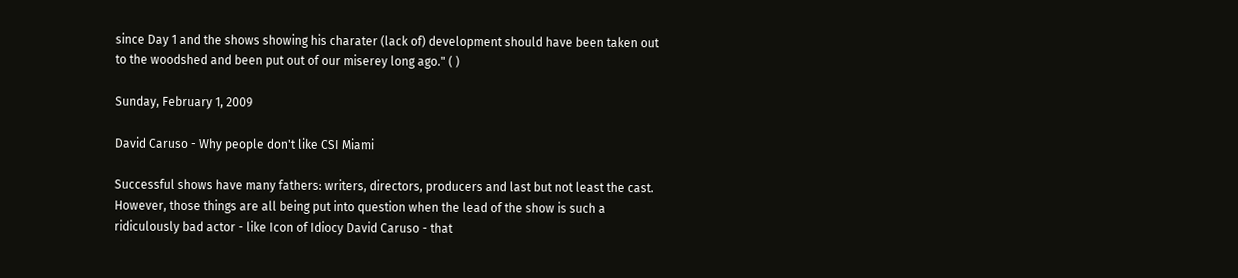since Day 1 and the shows showing his charater (lack of) development should have been taken out to the woodshed and been put out of our miserey long ago." ( )

Sunday, February 1, 2009

David Caruso - Why people don't like CSI Miami

Successful shows have many fathers: writers, directors, producers and last but not least the cast. However, those things are all being put into question when the lead of the show is such a ridiculously bad actor - like Icon of Idiocy David Caruso - that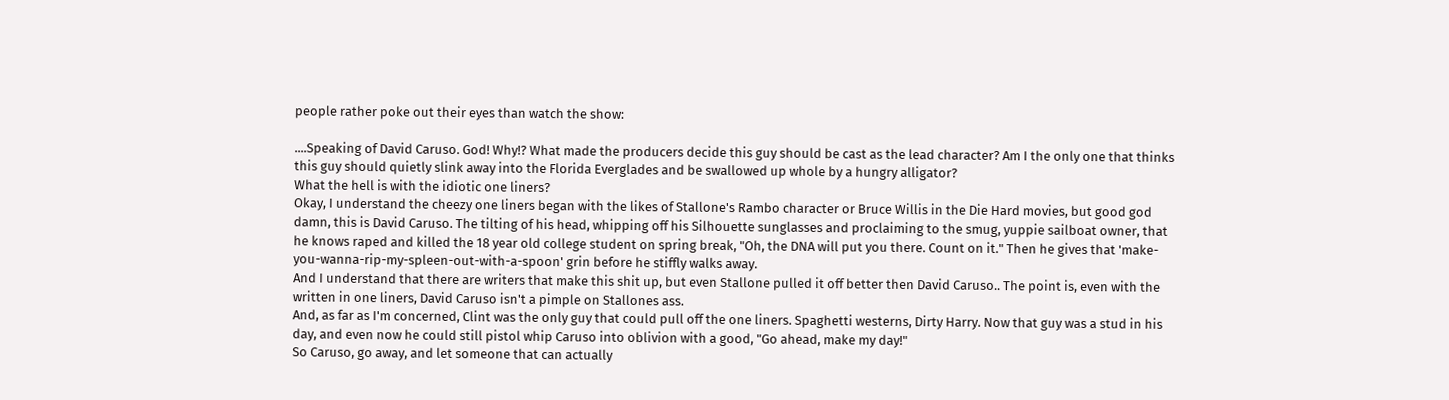people rather poke out their eyes than watch the show:

....Speaking of David Caruso. God! Why!? What made the producers decide this guy should be cast as the lead character? Am I the only one that thinks this guy should quietly slink away into the Florida Everglades and be swallowed up whole by a hungry alligator?
What the hell is with the idiotic one liners?
Okay, I understand the cheezy one liners began with the likes of Stallone's Rambo character or Bruce Willis in the Die Hard movies, but good god damn, this is David Caruso. The tilting of his head, whipping off his Silhouette sunglasses and proclaiming to the smug, yuppie sailboat owner, that he knows raped and killed the 18 year old college student on spring break, "Oh, the DNA will put you there. Count on it." Then he gives that 'make-you-wanna-rip-my-spleen-out-with-a-spoon' grin before he stiffly walks away.
And I understand that there are writers that make this shit up, but even Stallone pulled it off better then David Caruso.. The point is, even with the written in one liners, David Caruso isn't a pimple on Stallones ass.
And, as far as I'm concerned, Clint was the only guy that could pull off the one liners. Spaghetti westerns, Dirty Harry. Now that guy was a stud in his day, and even now he could still pistol whip Caruso into oblivion with a good, "Go ahead, make my day!"
So Caruso, go away, and let someone that can actually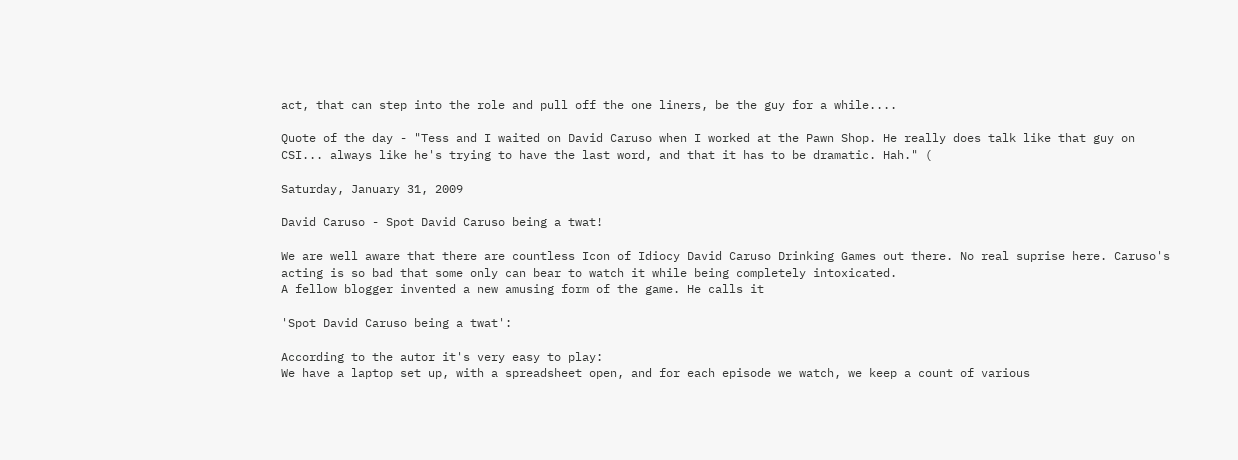act, that can step into the role and pull off the one liners, be the guy for a while....

Quote of the day - "Tess and I waited on David Caruso when I worked at the Pawn Shop. He really does talk like that guy on CSI... always like he's trying to have the last word, and that it has to be dramatic. Hah." (

Saturday, January 31, 2009

David Caruso - Spot David Caruso being a twat!

We are well aware that there are countless Icon of Idiocy David Caruso Drinking Games out there. No real suprise here. Caruso's acting is so bad that some only can bear to watch it while being completely intoxicated.
A fellow blogger invented a new amusing form of the game. He calls it

'Spot David Caruso being a twat':

According to the autor it's very easy to play:
We have a laptop set up, with a spreadsheet open, and for each episode we watch, we keep a count of various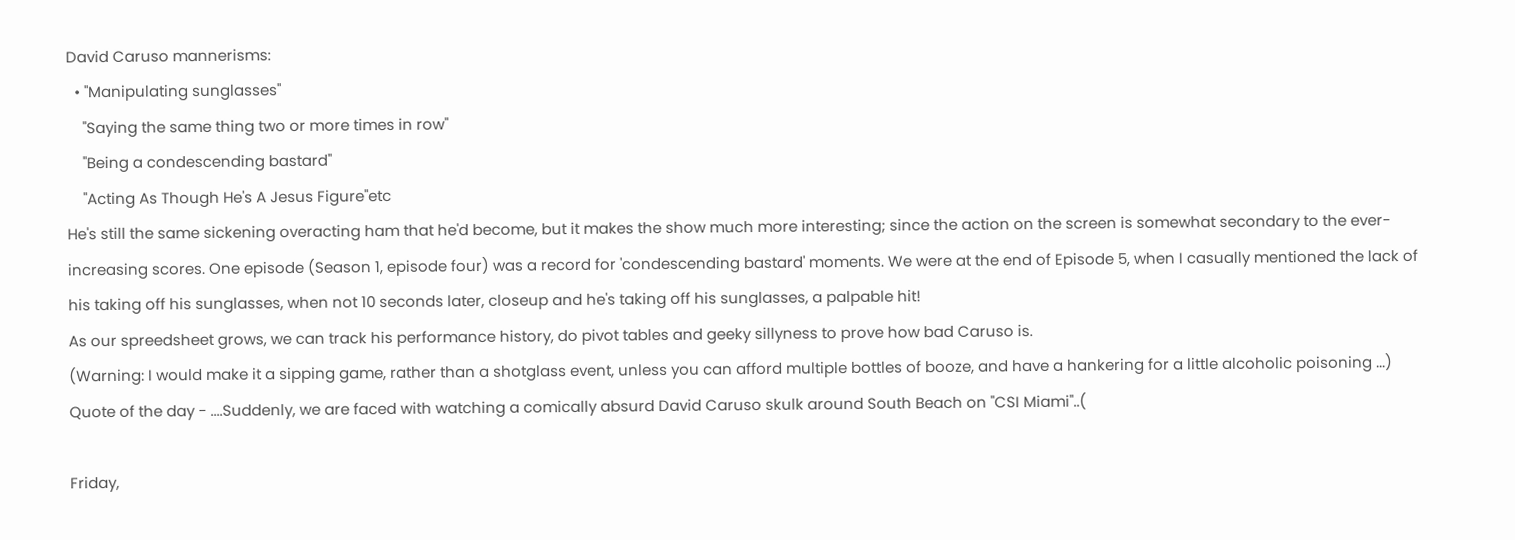David Caruso mannerisms:
  • "Manipulating sunglasses"
    "Saying the same thing two or more times in row"
    "Being a condescending bastard"
    "Acting As Though He's A Jesus Figure"etc
He's still the same sickening overacting ham that he'd become, but it makes the show much more interesting; since the action on the screen is somewhat secondary to the ever-increasing scores. One episode (Season 1, episode four) was a record for 'condescending bastard' moments. We were at the end of Episode 5, when I casually mentioned the lack of his taking off his sunglasses, when not 10 seconds later, closeup and he's taking off his sunglasses, a palpable hit!
As our spreedsheet grows, we can track his performance history, do pivot tables and geeky sillyness to prove how bad Caruso is.
(Warning: I would make it a sipping game, rather than a shotglass event, unless you can afford multiple bottles of booze, and have a hankering for a little alcoholic poisoning ...)
Quote of the day - ....Suddenly, we are faced with watching a comically absurd David Caruso skulk around South Beach on "CSI Miami"..(

Friday,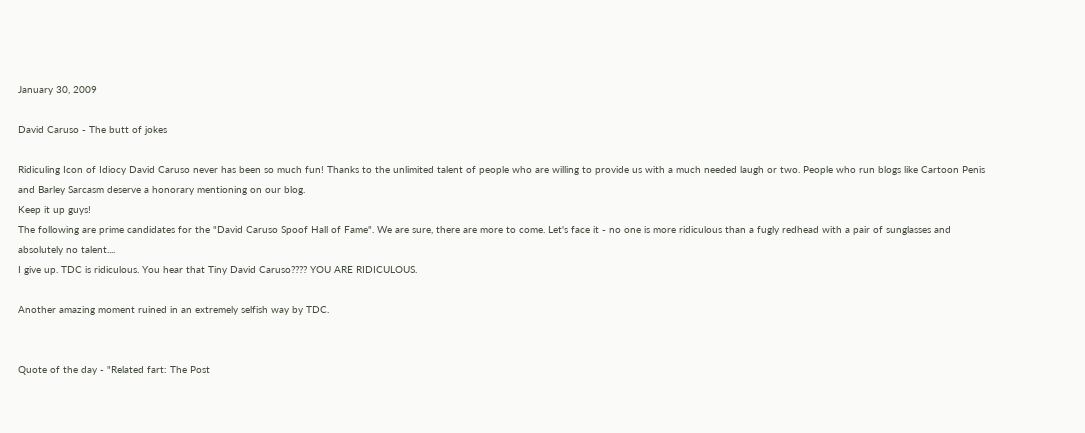January 30, 2009

David Caruso - The butt of jokes

Ridiculing Icon of Idiocy David Caruso never has been so much fun! Thanks to the unlimited talent of people who are willing to provide us with a much needed laugh or two. People who run blogs like Cartoon Penis and Barley Sarcasm deserve a honorary mentioning on our blog.
Keep it up guys!
The following are prime candidates for the "David Caruso Spoof Hall of Fame". We are sure, there are more to come. Let's face it - no one is more ridiculous than a fugly redhead with a pair of sunglasses and absolutely no talent....
I give up. TDC is ridiculous. You hear that Tiny David Caruso???? YOU ARE RIDICULOUS.

Another amazing moment ruined in an extremely selfish way by TDC.


Quote of the day - "Related fart: The Post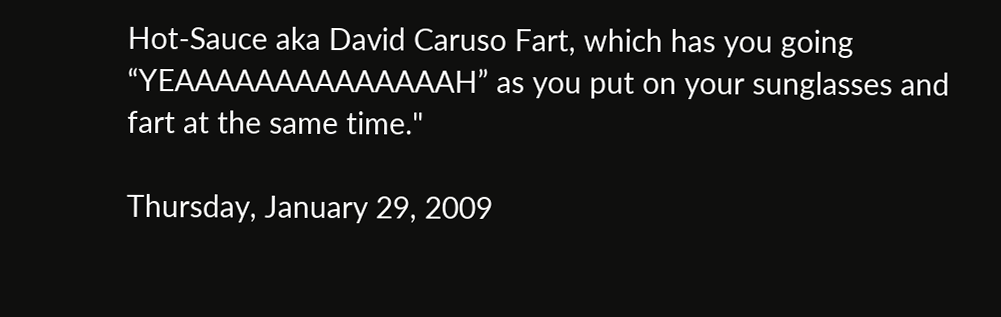Hot-Sauce aka David Caruso Fart, which has you going “YEAAAAAAAAAAAAAAH” as you put on your sunglasses and fart at the same time."

Thursday, January 29, 2009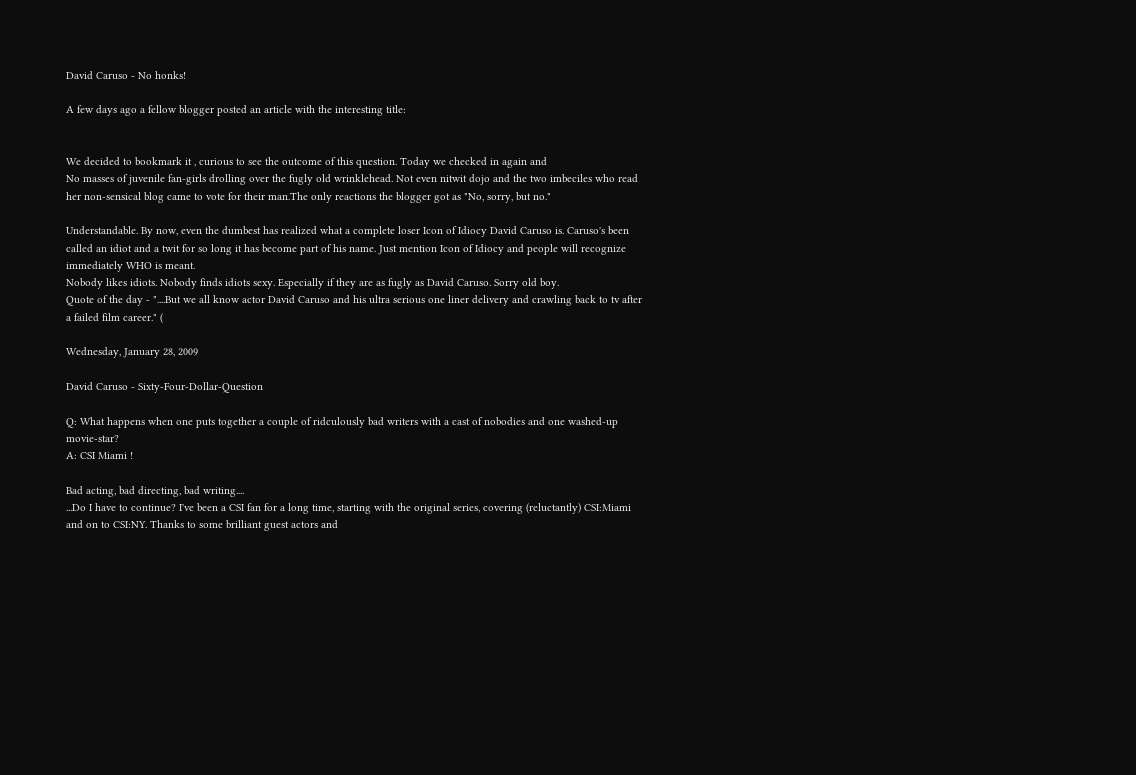David Caruso - No honks!

A few days ago a fellow blogger posted an article with the interesting title:


We decided to bookmark it , curious to see the outcome of this question. Today we checked in again and
No masses of juvenile fan-girls drolling over the fugly old wrinklehead. Not even nitwit dojo and the two imbeciles who read her non-sensical blog came to vote for their man.The only reactions the blogger got as "No, sorry, but no."

Understandable. By now, even the dumbest has realized what a complete loser Icon of Idiocy David Caruso is. Caruso's been called an idiot and a twit for so long it has become part of his name. Just mention Icon of Idiocy and people will recognize immediately WHO is meant.
Nobody likes idiots. Nobody finds idiots sexy. Especially if they are as fugly as David Caruso. Sorry old boy.
Quote of the day - "....But we all know actor David Caruso and his ultra serious one liner delivery and crawling back to tv after a failed film career." (

Wednesday, January 28, 2009

David Caruso - Sixty-Four-Dollar-Question

Q: What happens when one puts together a couple of ridculously bad writers with a cast of nobodies and one washed-up movie-star?
A: CSI Miami !

Bad acting, bad directing, bad writing....
...Do I have to continue? I've been a CSI fan for a long time, starting with the original series, covering (reluctantly) CSI:Miami and on to CSI:NY. Thanks to some brilliant guest actors and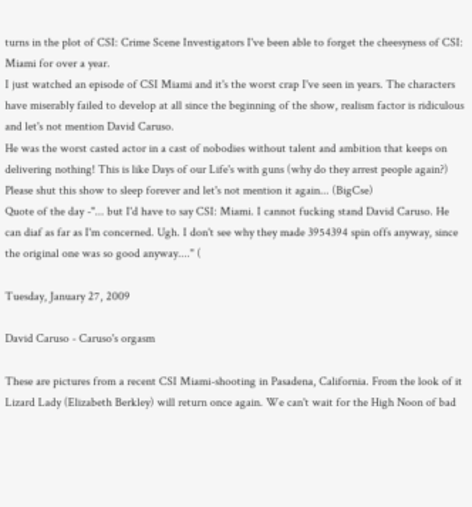turns in the plot of CSI: Crime Scene Investigators I've been able to forget the cheesyness of CSI: Miami for over a year.
I just watched an episode of CSI Miami and it's the worst crap I've seen in years. The characters have miserably failed to develop at all since the beginning of the show, realism factor is ridiculous and let's not mention David Caruso.
He was the worst casted actor in a cast of nobodies without talent and ambition that keeps on delivering nothing! This is like Days of our Life's with guns (why do they arrest people again?) Please shut this show to sleep forever and let's not mention it again... (BigCse)
Quote of the day -"... but I'd have to say CSI: Miami. I cannot fucking stand David Caruso. He can diaf as far as I'm concerned. Ugh. I don't see why they made 3954394 spin offs anyway, since the original one was so good anyway...." (

Tuesday, January 27, 2009

David Caruso - Caruso's orgasm

These are pictures from a recent CSI Miami-shooting in Pasadena, California. From the look of it Lizard Lady (Elizabeth Berkley) will return once again. We can't wait for the High Noon of bad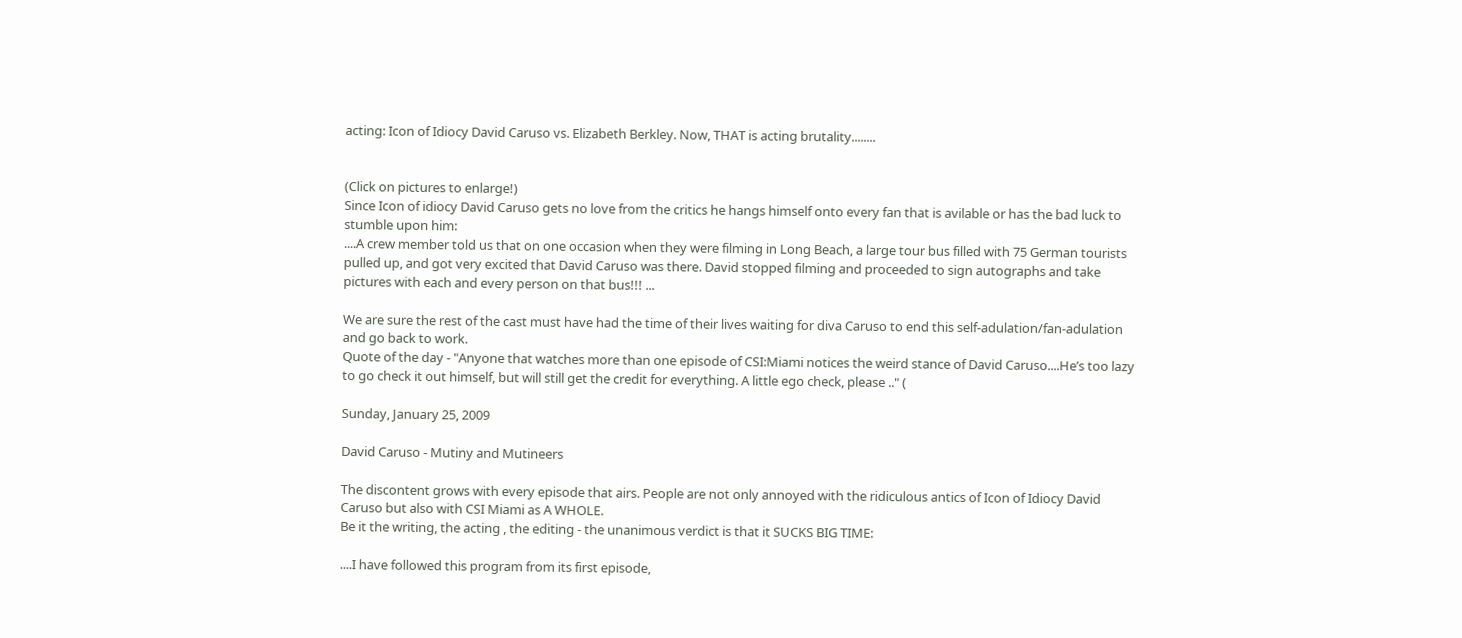acting: Icon of Idiocy David Caruso vs. Elizabeth Berkley. Now, THAT is acting brutality........


(Click on pictures to enlarge!)
Since Icon of idiocy David Caruso gets no love from the critics he hangs himself onto every fan that is avilable or has the bad luck to stumble upon him:
....A crew member told us that on one occasion when they were filming in Long Beach, a large tour bus filled with 75 German tourists pulled up, and got very excited that David Caruso was there. David stopped filming and proceeded to sign autographs and take pictures with each and every person on that bus!!! ...

We are sure the rest of the cast must have had the time of their lives waiting for diva Caruso to end this self-adulation/fan-adulation and go back to work.
Quote of the day - "Anyone that watches more than one episode of CSI:Miami notices the weird stance of David Caruso....He’s too lazy to go check it out himself, but will still get the credit for everything. A little ego check, please .." (

Sunday, January 25, 2009

David Caruso - Mutiny and Mutineers

The discontent grows with every episode that airs. People are not only annoyed with the ridiculous antics of Icon of Idiocy David Caruso but also with CSI Miami as A WHOLE.
Be it the writing, the acting , the editing - the unanimous verdict is that it SUCKS BIG TIME:

....I have followed this program from its first episode,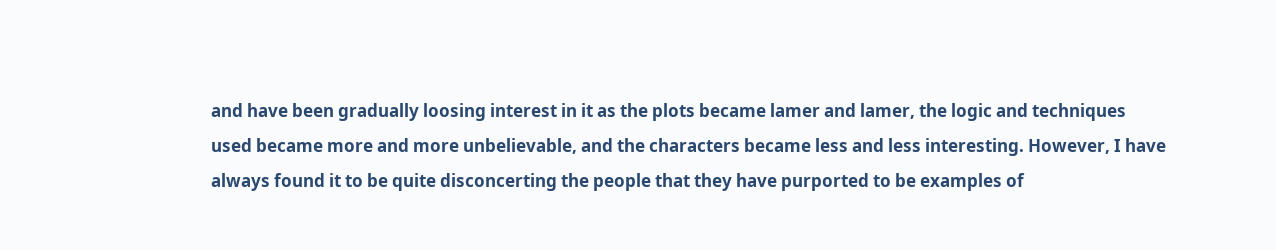and have been gradually loosing interest in it as the plots became lamer and lamer, the logic and techniques used became more and more unbelievable, and the characters became less and less interesting. However, I have always found it to be quite disconcerting the people that they have purported to be examples of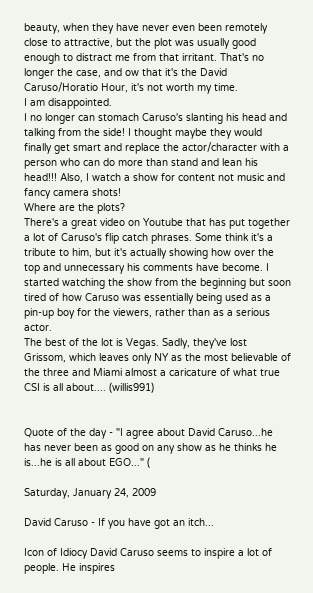beauty, when they have never even been remotely close to attractive, but the plot was usually good enough to distract me from that irritant. That's no longer the case, and ow that it's the David Caruso/Horatio Hour, it's not worth my time.
I am disappointed.
I no longer can stomach Caruso's slanting his head and talking from the side! I thought maybe they would finally get smart and replace the actor/character with a person who can do more than stand and lean his head!!! Also, I watch a show for content not music and fancy camera shots!
Where are the plots?
There's a great video on Youtube that has put together a lot of Caruso's flip catch phrases. Some think it's a tribute to him, but it's actually showing how over the top and unnecessary his comments have become. I started watching the show from the beginning but soon tired of how Caruso was essentially being used as a pin-up boy for the viewers, rather than as a serious actor.
The best of the lot is Vegas. Sadly, they've lost Grissom, which leaves only NY as the most believable of the three and Miami almost a caricature of what true CSI is all about.... (willis991)


Quote of the day - "I agree about David Caruso...he has never been as good on any show as he thinks he is...he is all about EGO..." (

Saturday, January 24, 2009

David Caruso - If you have got an itch...

Icon of Idiocy David Caruso seems to inspire a lot of people. He inspires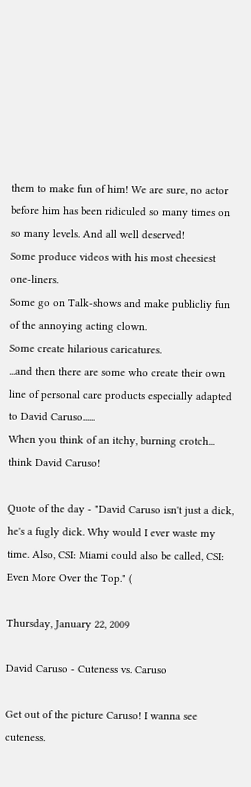them to make fun of him! We are sure, no actor before him has been ridiculed so many times on so many levels. And all well deserved!
Some produce videos with his most cheesiest one-liners.
Some go on Talk-shows and make publicliy fun of the annoying acting clown.
Some create hilarious caricatures.
...and then there are some who create their own line of personal care products especially adapted to David Caruso......
When you think of an itchy, burning crotch... think David Caruso!

Quote of the day - "David Caruso isn't just a dick, he's a fugly dick. Why would I ever waste my time. Also, CSI: Miami could also be called, CSI: Even More Over the Top." (

Thursday, January 22, 2009

David Caruso - Cuteness vs. Caruso

Get out of the picture Caruso! I wanna see cuteness.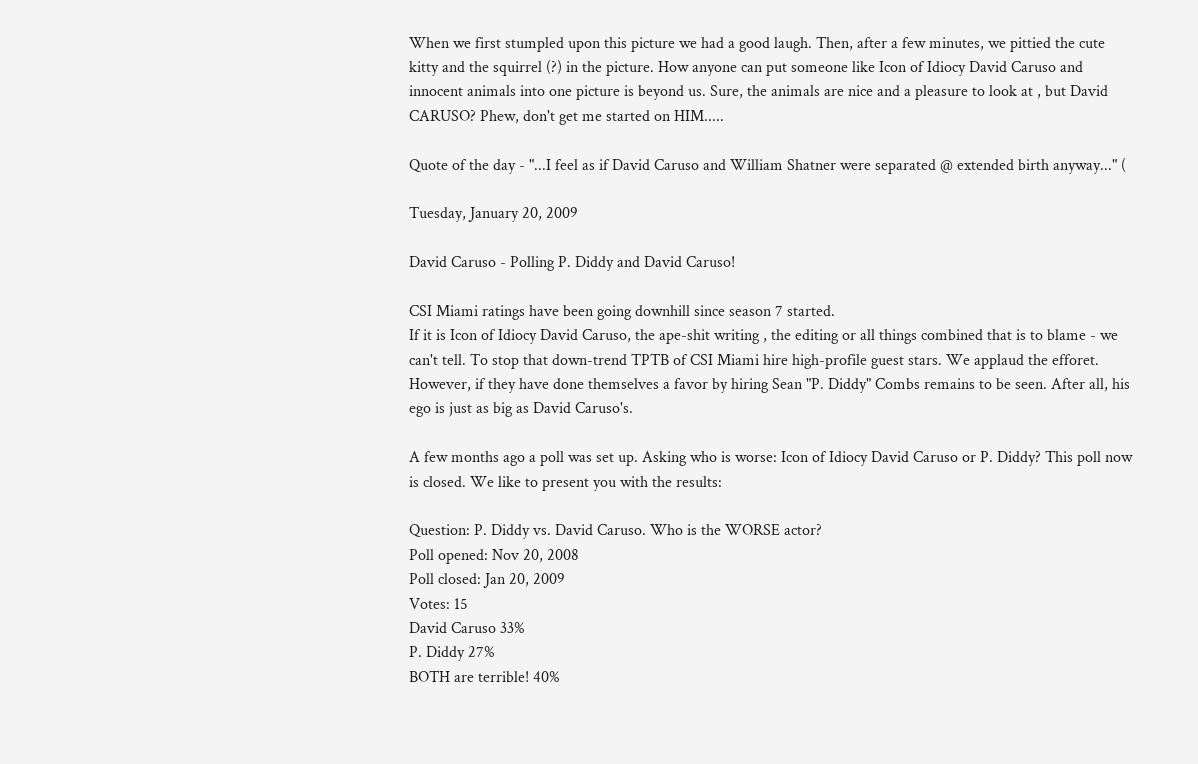When we first stumpled upon this picture we had a good laugh. Then, after a few minutes, we pittied the cute kitty and the squirrel (?) in the picture. How anyone can put someone like Icon of Idiocy David Caruso and innocent animals into one picture is beyond us. Sure, the animals are nice and a pleasure to look at , but David CARUSO? Phew, don't get me started on HIM.....

Quote of the day - "...I feel as if David Caruso and William Shatner were separated @ extended birth anyway..." (

Tuesday, January 20, 2009

David Caruso - Polling P. Diddy and David Caruso!

CSI Miami ratings have been going downhill since season 7 started.
If it is Icon of Idiocy David Caruso, the ape-shit writing , the editing or all things combined that is to blame - we can't tell. To stop that down-trend TPTB of CSI Miami hire high-profile guest stars. We applaud the efforet. However, if they have done themselves a favor by hiring Sean "P. Diddy" Combs remains to be seen. After all, his ego is just as big as David Caruso's.

A few months ago a poll was set up. Asking who is worse: Icon of Idiocy David Caruso or P. Diddy? This poll now is closed. We like to present you with the results:

Question: P. Diddy vs. David Caruso. Who is the WORSE actor?
Poll opened: Nov 20, 2008
Poll closed: Jan 20, 2009
Votes: 15
David Caruso 33%
P. Diddy 27%
BOTH are terrible! 40%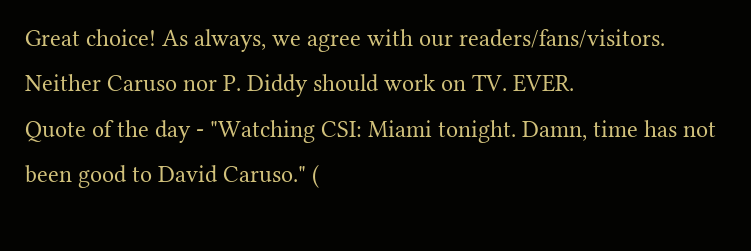Great choice! As always, we agree with our readers/fans/visitors. Neither Caruso nor P. Diddy should work on TV. EVER.
Quote of the day - "Watching CSI: Miami tonight. Damn, time has not been good to David Caruso." (